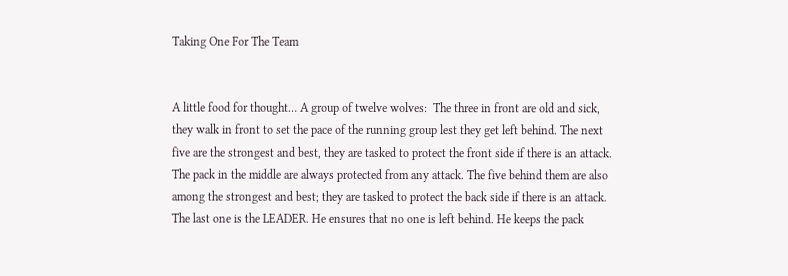Taking One For The Team


A little food for thought… A group of twelve wolves:  The three in front are old and sick, they walk in front to set the pace of the running group lest they get left behind. The next five are the strongest and best, they are tasked to protect the front side if there is an attack. The pack in the middle are always protected from any attack. The five behind them are also among the strongest and best; they are tasked to protect the back side if there is an attack. The last one is the LEADER. He ensures that no one is left behind. He keeps the pack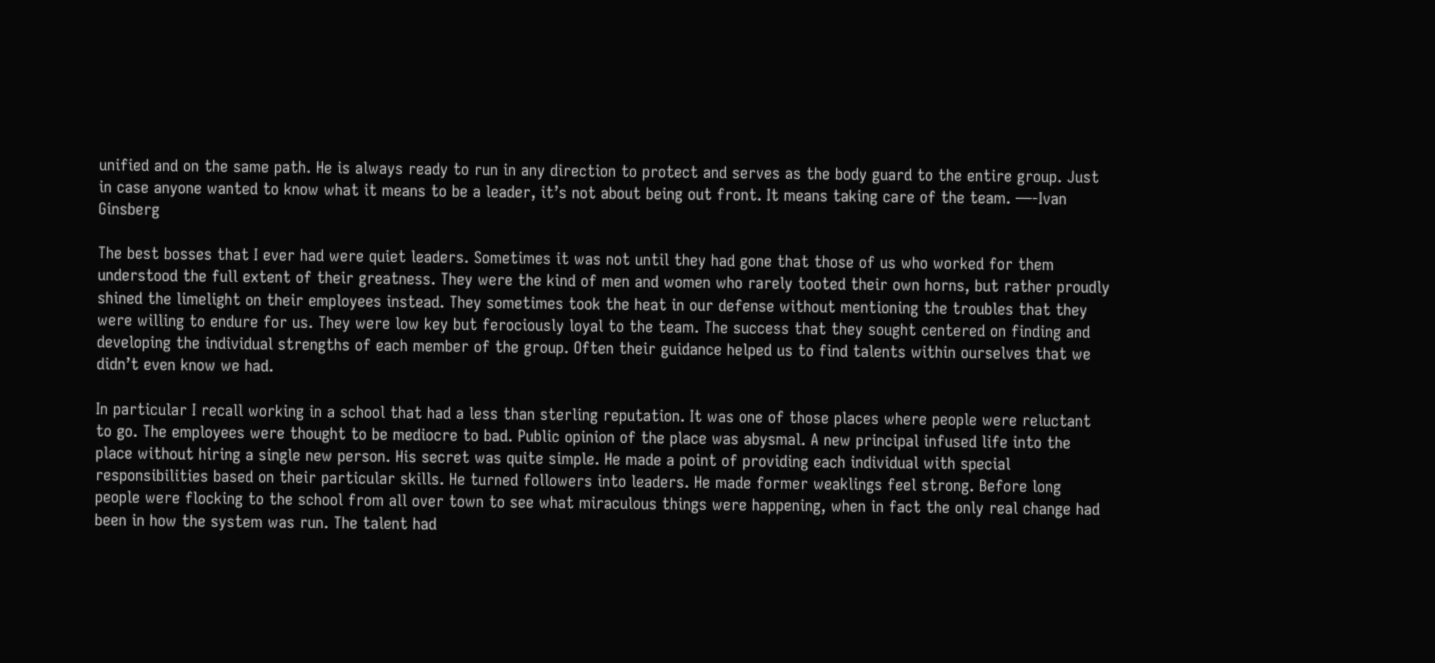unified and on the same path. He is always ready to run in any direction to protect and serves as the body guard to the entire group. Just in case anyone wanted to know what it means to be a leader, it’s not about being out front. It means taking care of the team. —-Ivan Ginsberg

The best bosses that I ever had were quiet leaders. Sometimes it was not until they had gone that those of us who worked for them understood the full extent of their greatness. They were the kind of men and women who rarely tooted their own horns, but rather proudly shined the limelight on their employees instead. They sometimes took the heat in our defense without mentioning the troubles that they were willing to endure for us. They were low key but ferociously loyal to the team. The success that they sought centered on finding and developing the individual strengths of each member of the group. Often their guidance helped us to find talents within ourselves that we didn’t even know we had.

In particular I recall working in a school that had a less than sterling reputation. It was one of those places where people were reluctant to go. The employees were thought to be mediocre to bad. Public opinion of the place was abysmal. A new principal infused life into the place without hiring a single new person. His secret was quite simple. He made a point of providing each individual with special responsibilities based on their particular skills. He turned followers into leaders. He made former weaklings feel strong. Before long people were flocking to the school from all over town to see what miraculous things were happening, when in fact the only real change had been in how the system was run. The talent had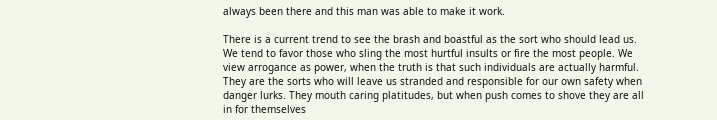always been there and this man was able to make it work.

There is a current trend to see the brash and boastful as the sort who should lead us. We tend to favor those who sling the most hurtful insults or fire the most people. We view arrogance as power, when the truth is that such individuals are actually harmful. They are the sorts who will leave us stranded and responsible for our own safety when danger lurks. They mouth caring platitudes, but when push comes to shove they are all in for themselves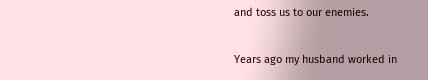and toss us to our enemies.

Years ago my husband worked in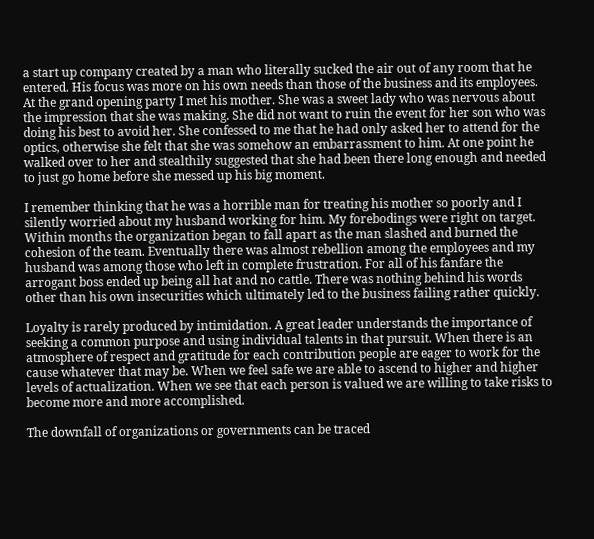a start up company created by a man who literally sucked the air out of any room that he entered. His focus was more on his own needs than those of the business and its employees. At the grand opening party I met his mother. She was a sweet lady who was nervous about the impression that she was making. She did not want to ruin the event for her son who was doing his best to avoid her. She confessed to me that he had only asked her to attend for the optics, otherwise she felt that she was somehow an embarrassment to him. At one point he walked over to her and stealthily suggested that she had been there long enough and needed to just go home before she messed up his big moment.

I remember thinking that he was a horrible man for treating his mother so poorly and I silently worried about my husband working for him. My forebodings were right on target. Within months the organization began to fall apart as the man slashed and burned the cohesion of the team. Eventually there was almost rebellion among the employees and my husband was among those who left in complete frustration. For all of his fanfare the arrogant boss ended up being all hat and no cattle. There was nothing behind his words other than his own insecurities which ultimately led to the business failing rather quickly.

Loyalty is rarely produced by intimidation. A great leader understands the importance of seeking a common purpose and using individual talents in that pursuit. When there is an atmosphere of respect and gratitude for each contribution people are eager to work for the cause whatever that may be. When we feel safe we are able to ascend to higher and higher levels of actualization. When we see that each person is valued we are willing to take risks to become more and more accomplished.

The downfall of organizations or governments can be traced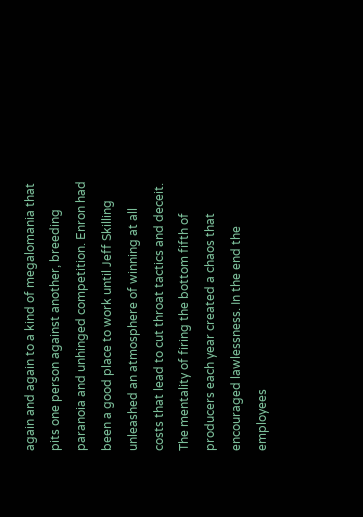again and again to a kind of megalomania that pits one person against another, breeding paranoia and unhinged competition. Enron had been a good place to work until Jeff Skilling unleashed an atmosphere of winning at all costs that lead to cut throat tactics and deceit. The mentality of firing the bottom fifth of producers each year created a chaos that encouraged lawlessness. In the end the employees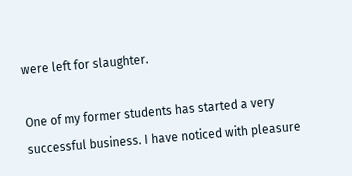were left for slaughter.

One of my former students has started a very successful business. I have noticed with pleasure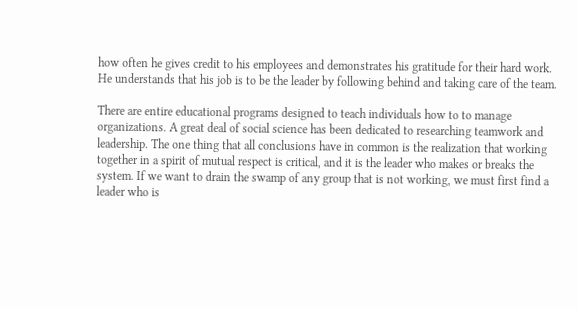how often he gives credit to his employees and demonstrates his gratitude for their hard work. He understands that his job is to be the leader by following behind and taking care of the team.

There are entire educational programs designed to teach individuals how to to manage organizations. A great deal of social science has been dedicated to researching teamwork and leadership. The one thing that all conclusions have in common is the realization that working together in a spirit of mutual respect is critical, and it is the leader who makes or breaks the system. If we want to drain the swamp of any group that is not working, we must first find a leader who is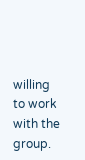willing to work with the group.